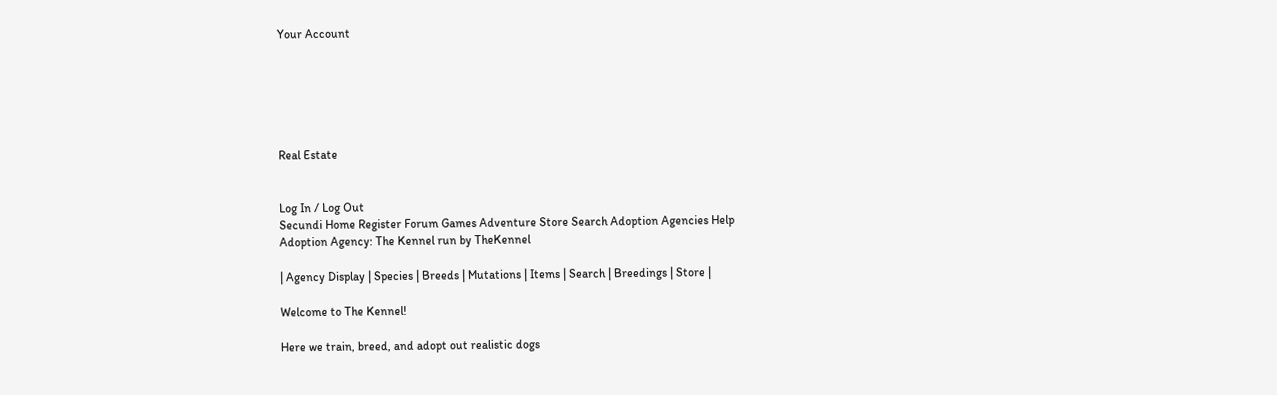Your Account






Real Estate


Log In / Log Out
Secundi Home Register Forum Games Adventure Store Search Adoption Agencies Help
Adoption Agency: The Kennel run by TheKennel

| Agency Display | Species | Breeds | Mutations | Items | Search | Breedings | Store |

Welcome to The Kennel!

Here we train, breed, and adopt out realistic dogs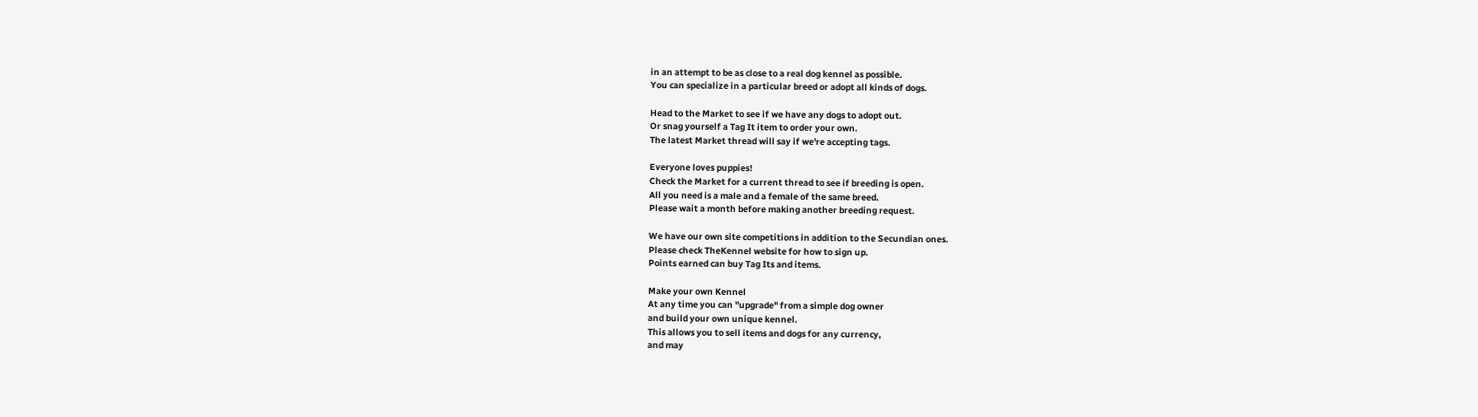in an attempt to be as close to a real dog kennel as possible.
You can specialize in a particular breed or adopt all kinds of dogs.

Head to the Market to see if we have any dogs to adopt out.
Or snag yourself a Tag It item to order your own.
The latest Market thread will say if we're accepting tags.

Everyone loves puppies!
Check the Market for a current thread to see if breeding is open.
All you need is a male and a female of the same breed.
Please wait a month before making another breeding request.

We have our own site competitions in addition to the Secundian ones.
Please check TheKennel website for how to sign up.
Points earned can buy Tag Its and items.

Make your own Kennel
At any time you can "upgrade" from a simple dog owner
and build your own unique kennel.
This allows you to sell items and dogs for any currency,
and may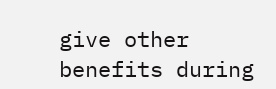give other benefits during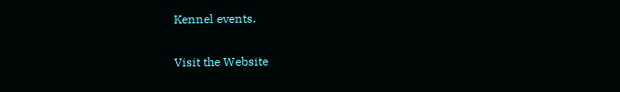Kennel events.

Visit the Website